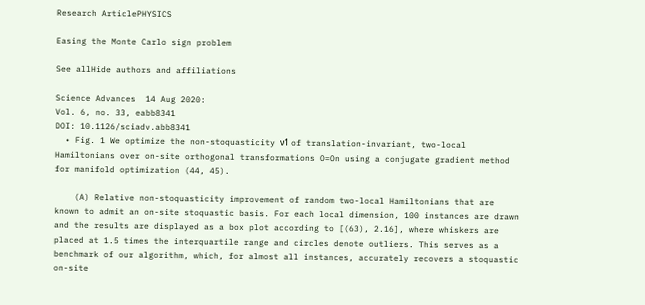Research ArticlePHYSICS

Easing the Monte Carlo sign problem

See allHide authors and affiliations

Science Advances  14 Aug 2020:
Vol. 6, no. 33, eabb8341
DOI: 10.1126/sciadv.abb8341
  • Fig. 1 We optimize the non-stoquasticity ν1 of translation-invariant, two-local Hamiltonians over on-site orthogonal transformations O=On using a conjugate gradient method for manifold optimization (44, 45).

    (A) Relative non-stoquasticity improvement of random two-local Hamiltonians that are known to admit an on-site stoquastic basis. For each local dimension, 100 instances are drawn and the results are displayed as a box plot according to [(63), 2.16], where whiskers are placed at 1.5 times the interquartile range and circles denote outliers. This serves as a benchmark of our algorithm, which, for almost all instances, accurately recovers a stoquastic on-site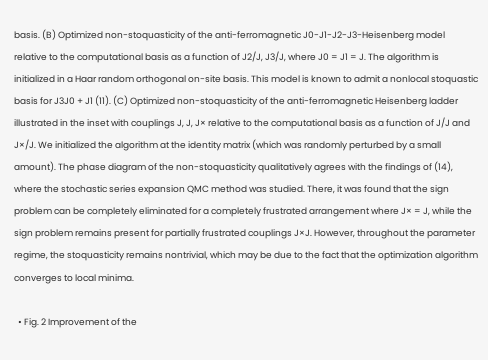basis. (B) Optimized non-stoquasticity of the anti-ferromagnetic J0-J1-J2-J3-Heisenberg model relative to the computational basis as a function of J2/J, J3/J, where J0 = J1 = J. The algorithm is initialized in a Haar random orthogonal on-site basis. This model is known to admit a nonlocal stoquastic basis for J3J0 + J1 (11). (C) Optimized non-stoquasticity of the anti-ferromagnetic Heisenberg ladder illustrated in the inset with couplings J, J, J× relative to the computational basis as a function of J/J and J×/J. We initialized the algorithm at the identity matrix (which was randomly perturbed by a small amount). The phase diagram of the non-stoquasticity qualitatively agrees with the findings of (14), where the stochastic series expansion QMC method was studied. There, it was found that the sign problem can be completely eliminated for a completely frustrated arrangement where J× = J, while the sign problem remains present for partially frustrated couplings J×J. However, throughout the parameter regime, the stoquasticity remains nontrivial, which may be due to the fact that the optimization algorithm converges to local minima.

  • Fig. 2 Improvement of the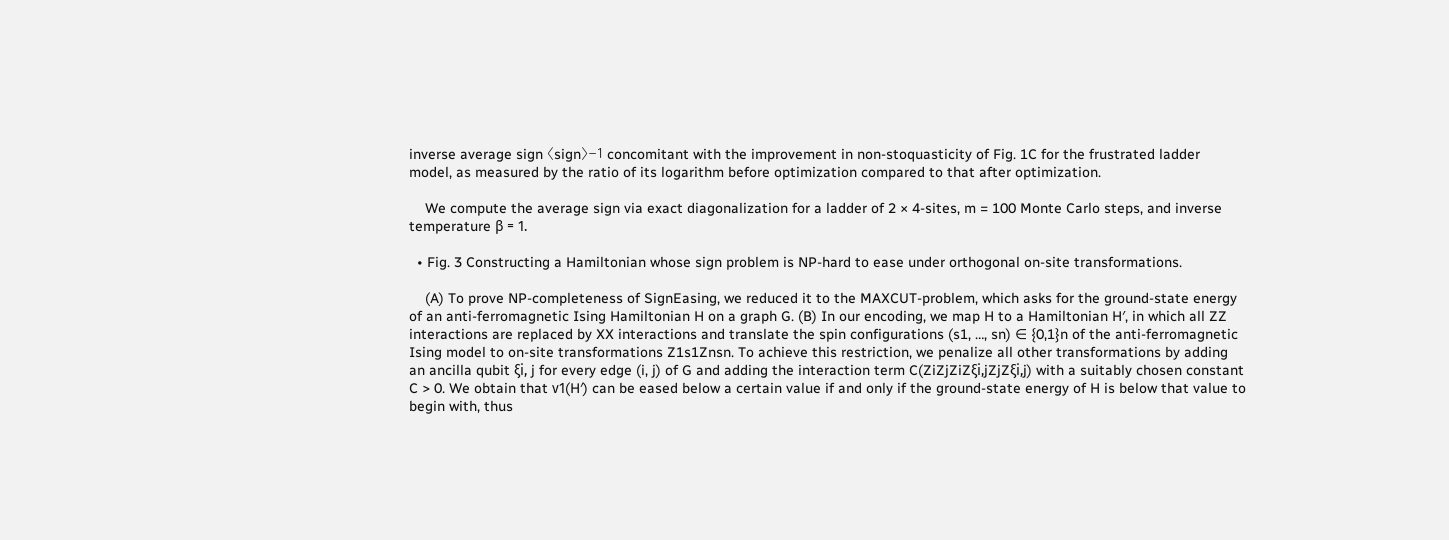inverse average sign 〈sign〉−1 concomitant with the improvement in non-stoquasticity of Fig. 1C for the frustrated ladder model, as measured by the ratio of its logarithm before optimization compared to that after optimization.

    We compute the average sign via exact diagonalization for a ladder of 2 × 4-sites, m = 100 Monte Carlo steps, and inverse temperature β = 1.

  • Fig. 3 Constructing a Hamiltonian whose sign problem is NP-hard to ease under orthogonal on-site transformations.

    (A) To prove NP-completeness of SignEasing, we reduced it to the MAXCUT-problem, which asks for the ground-state energy of an anti-ferromagnetic Ising Hamiltonian H on a graph G. (B) In our encoding, we map H to a Hamiltonian H′, in which all ZZ interactions are replaced by XX interactions and translate the spin configurations (s1, …, sn) ∈ {0,1}n of the anti-ferromagnetic Ising model to on-site transformations Z1s1Znsn. To achieve this restriction, we penalize all other transformations by adding an ancilla qubit ξi, j for every edge (i, j) of G and adding the interaction term C(ZiZjZiZξi,jZjZξi,j) with a suitably chosen constant C > 0. We obtain that ν1(H′) can be eased below a certain value if and only if the ground-state energy of H is below that value to begin with, thus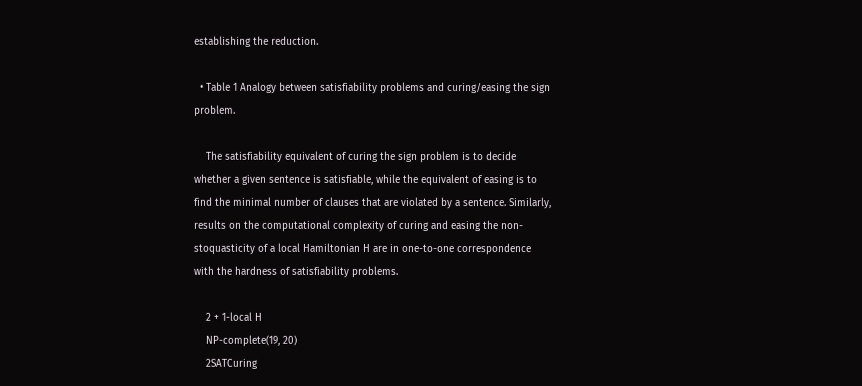establishing the reduction.

  • Table 1 Analogy between satisfiability problems and curing/easing the sign problem.

    The satisfiability equivalent of curing the sign problem is to decide whether a given sentence is satisfiable, while the equivalent of easing is to find the minimal number of clauses that are violated by a sentence. Similarly, results on the computational complexity of curing and easing the non-stoquasticity of a local Hamiltonian H are in one-to-one correspondence with the hardness of satisfiability problems.

    2 + 1-local H
    NP-complete(19, 20)
    2SATCuring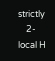strictly
    2-local H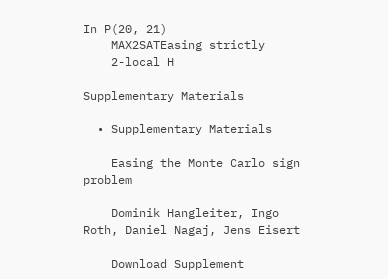In P(20, 21)
    MAX2SATEasing strictly
    2-local H

Supplementary Materials

  • Supplementary Materials

    Easing the Monte Carlo sign problem

    Dominik Hangleiter, Ingo Roth, Daniel Nagaj, Jens Eisert

    Download Supplement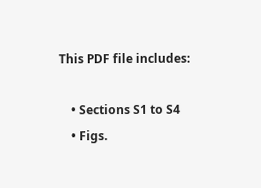This PDF file includes:

    • Sections S1 to S4
    • Figs.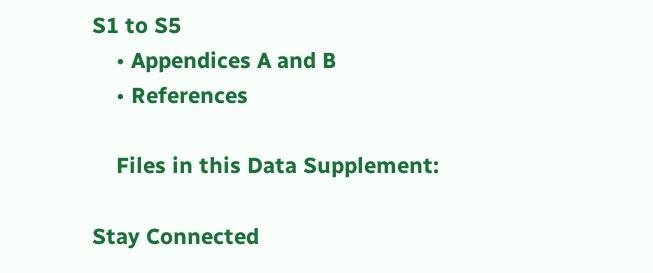S1 to S5
    • Appendices A and B
    • References

    Files in this Data Supplement:

Stay Connected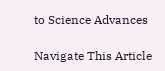to Science Advances

Navigate This Article